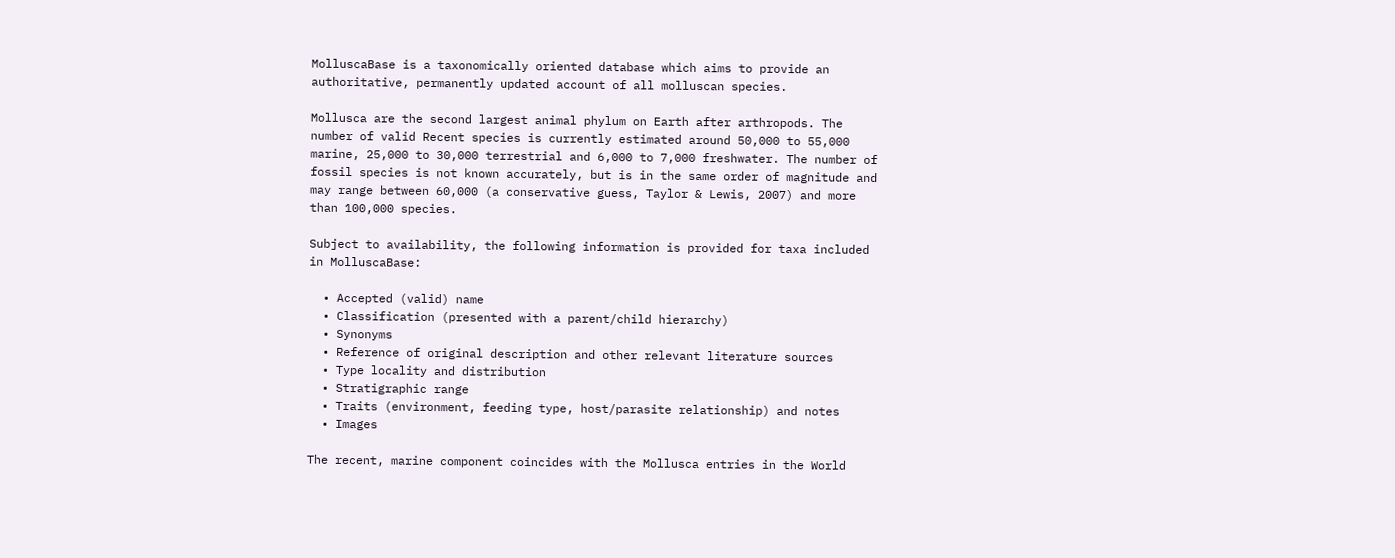MolluscaBase is a taxonomically oriented database which aims to provide an authoritative, permanently updated account of all molluscan species.

Mollusca are the second largest animal phylum on Earth after arthropods. The number of valid Recent species is currently estimated around 50,000 to 55,000 marine, 25,000 to 30,000 terrestrial and 6,000 to 7,000 freshwater. The number of fossil species is not known accurately, but is in the same order of magnitude and may range between 60,000 (a conservative guess, Taylor & Lewis, 2007) and more than 100,000 species.

Subject to availability, the following information is provided for taxa included in MolluscaBase:

  • Accepted (valid) name
  • Classification (presented with a parent/child hierarchy)
  • Synonyms
  • Reference of original description and other relevant literature sources
  • Type locality and distribution
  • Stratigraphic range
  • Traits (environment, feeding type, host/parasite relationship) and notes
  • Images

The recent, marine component coincides with the Mollusca entries in the World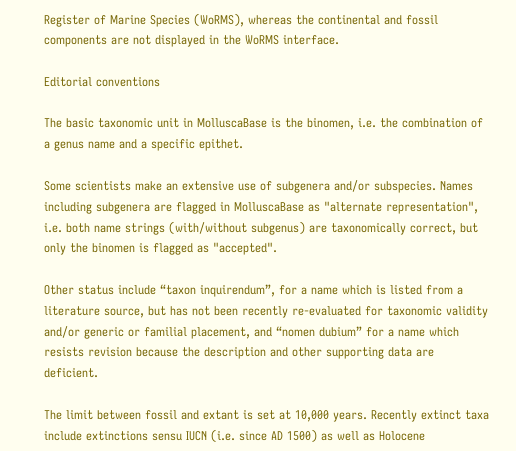Register of Marine Species (WoRMS), whereas the continental and fossil components are not displayed in the WoRMS interface.

Editorial conventions

The basic taxonomic unit in MolluscaBase is the binomen, i.e. the combination of a genus name and a specific epithet.

Some scientists make an extensive use of subgenera and/or subspecies. Names including subgenera are flagged in MolluscaBase as "alternate representation", i.e. both name strings (with/without subgenus) are taxonomically correct, but only the binomen is flagged as "accepted".

Other status include “taxon inquirendum”, for a name which is listed from a literature source, but has not been recently re-evaluated for taxonomic validity and/or generic or familial placement, and “nomen dubium” for a name which resists revision because the description and other supporting data are deficient.

The limit between fossil and extant is set at 10,000 years. Recently extinct taxa include extinctions sensu IUCN (i.e. since AD 1500) as well as Holocene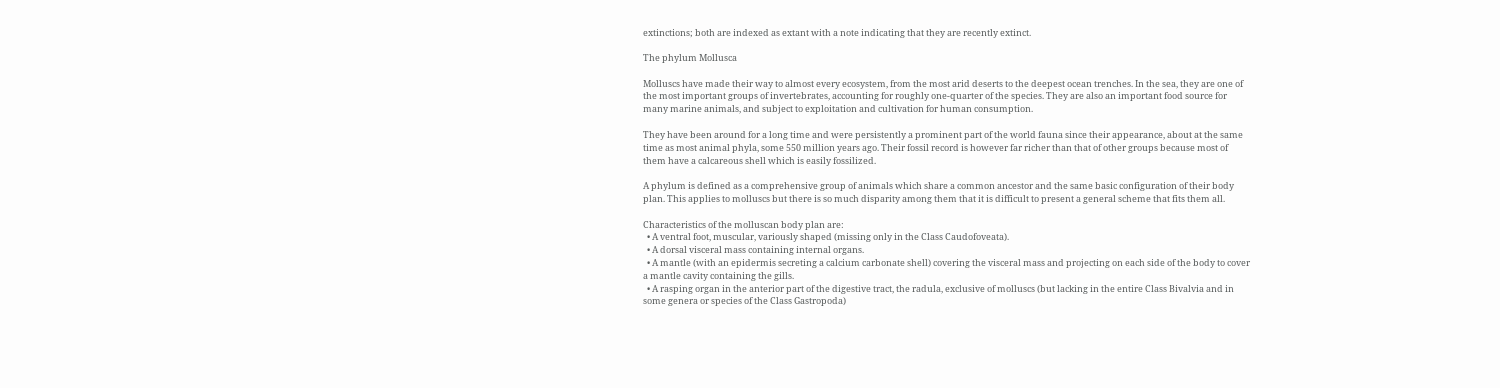extinctions; both are indexed as extant with a note indicating that they are recently extinct.

The phylum Mollusca

Molluscs have made their way to almost every ecosystem, from the most arid deserts to the deepest ocean trenches. In the sea, they are one of the most important groups of invertebrates, accounting for roughly one-quarter of the species. They are also an important food source for many marine animals, and subject to exploitation and cultivation for human consumption.

They have been around for a long time and were persistently a prominent part of the world fauna since their appearance, about at the same time as most animal phyla, some 550 million years ago. Their fossil record is however far richer than that of other groups because most of them have a calcareous shell which is easily fossilized.

A phylum is defined as a comprehensive group of animals which share a common ancestor and the same basic configuration of their body plan. This applies to molluscs but there is so much disparity among them that it is difficult to present a general scheme that fits them all.

Characteristics of the molluscan body plan are:
  • A ventral foot, muscular, variously shaped (missing only in the Class Caudofoveata).
  • A dorsal visceral mass containing internal organs.
  • A mantle (with an epidermis secreting a calcium carbonate shell) covering the visceral mass and projecting on each side of the body to cover a mantle cavity containing the gills.
  • A rasping organ in the anterior part of the digestive tract, the radula, exclusive of molluscs (but lacking in the entire Class Bivalvia and in some genera or species of the Class Gastropoda)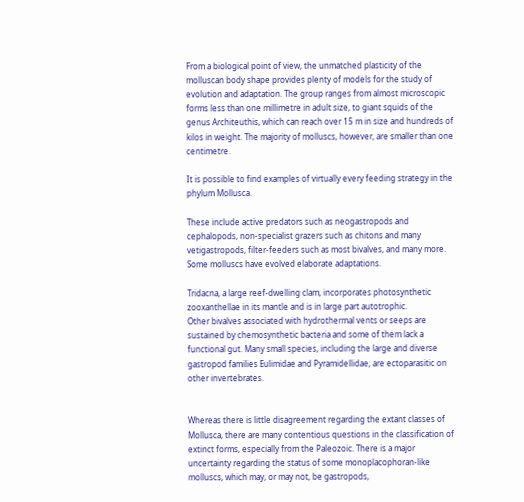From a biological point of view, the unmatched plasticity of the molluscan body shape provides plenty of models for the study of evolution and adaptation. The group ranges from almost microscopic forms less than one millimetre in adult size, to giant squids of the genus Architeuthis, which can reach over 15 m in size and hundreds of kilos in weight. The majority of molluscs, however, are smaller than one centimetre.

It is possible to find examples of virtually every feeding strategy in the phylum Mollusca.

These include active predators such as neogastropods and cephalopods, non-specialist grazers such as chitons and many vetigastropods, filter-feeders such as most bivalves, and many more. Some molluscs have evolved elaborate adaptations.

Tridacna, a large reef-dwelling clam, incorporates photosynthetic zooxanthellae in its mantle and is in large part autotrophic.
Other bivalves associated with hydrothermal vents or seeps are sustained by chemosynthetic bacteria and some of them lack a functional gut. Many small species, including the large and diverse gastropod families Eulimidae and Pyramidellidae, are ectoparasitic on other invertebrates.


Whereas there is little disagreement regarding the extant classes of Mollusca, there are many contentious questions in the classification of extinct forms, especially from the Paleozoic. There is a major uncertainty regarding the status of some monoplacophoran-like molluscs, which may, or may not, be gastropods,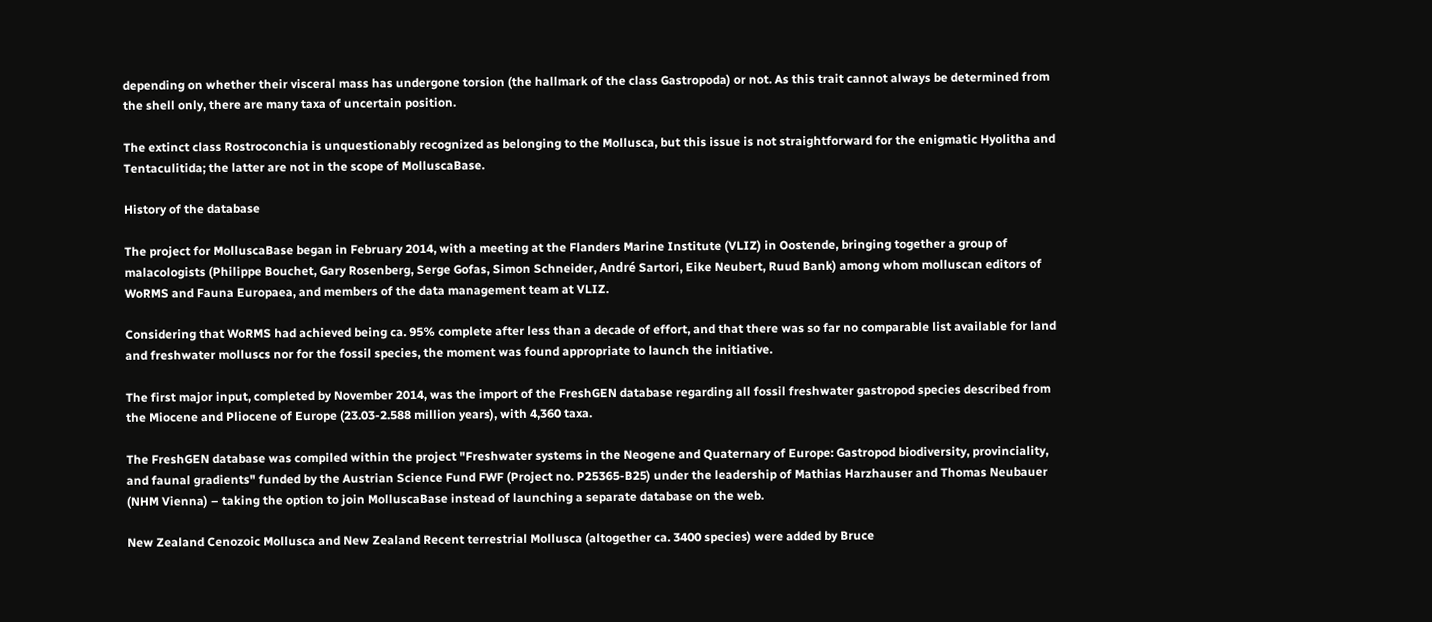depending on whether their visceral mass has undergone torsion (the hallmark of the class Gastropoda) or not. As this trait cannot always be determined from the shell only, there are many taxa of uncertain position.

The extinct class Rostroconchia is unquestionably recognized as belonging to the Mollusca, but this issue is not straightforward for the enigmatic Hyolitha and Tentaculitida; the latter are not in the scope of MolluscaBase.

History of the database

The project for MolluscaBase began in February 2014, with a meeting at the Flanders Marine Institute (VLIZ) in Oostende, bringing together a group of malacologists (Philippe Bouchet, Gary Rosenberg, Serge Gofas, Simon Schneider, André Sartori, Eike Neubert, Ruud Bank) among whom molluscan editors of WoRMS and Fauna Europaea, and members of the data management team at VLIZ.

Considering that WoRMS had achieved being ca. 95% complete after less than a decade of effort, and that there was so far no comparable list available for land and freshwater molluscs nor for the fossil species, the moment was found appropriate to launch the initiative.

The first major input, completed by November 2014, was the import of the FreshGEN database regarding all fossil freshwater gastropod species described from the Miocene and Pliocene of Europe (23.03-2.588 million years), with 4,360 taxa.

The FreshGEN database was compiled within the project "Freshwater systems in the Neogene and Quaternary of Europe: Gastropod biodiversity, provinciality, and faunal gradients" funded by the Austrian Science Fund FWF (Project no. P25365-B25) under the leadership of Mathias Harzhauser and Thomas Neubauer (NHM Vienna) – taking the option to join MolluscaBase instead of launching a separate database on the web.

New Zealand Cenozoic Mollusca and New Zealand Recent terrestrial Mollusca (altogether ca. 3400 species) were added by Bruce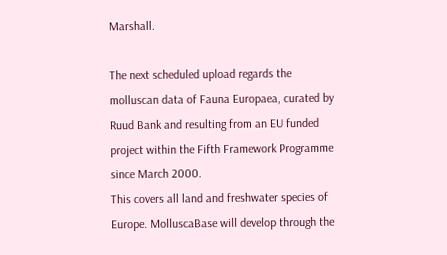Marshall.

The next scheduled upload regards the molluscan data of Fauna Europaea, curated by Ruud Bank and resulting from an EU funded project within the Fifth Framework Programme since March 2000.
This covers all land and freshwater species of Europe. MolluscaBase will develop through the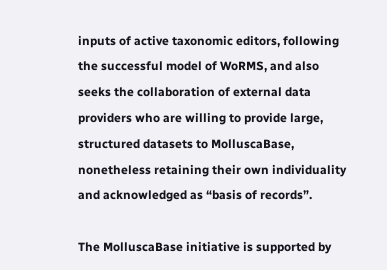inputs of active taxonomic editors, following the successful model of WoRMS, and also seeks the collaboration of external data providers who are willing to provide large, structured datasets to MolluscaBase, nonetheless retaining their own individuality and acknowledged as “basis of records”.

The MolluscaBase initiative is supported by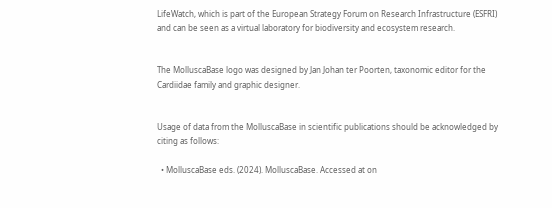LifeWatch, which is part of the European Strategy Forum on Research Infrastructure (ESFRI) and can be seen as a virtual laboratory for biodiversity and ecosystem research.


The MolluscaBase logo was designed by Jan Johan ter Poorten, taxonomic editor for the Cardiidae family and graphic designer.


Usage of data from the MolluscaBase in scientific publications should be acknowledged by citing as follows:

  • MolluscaBase eds. (2024). MolluscaBase. Accessed at on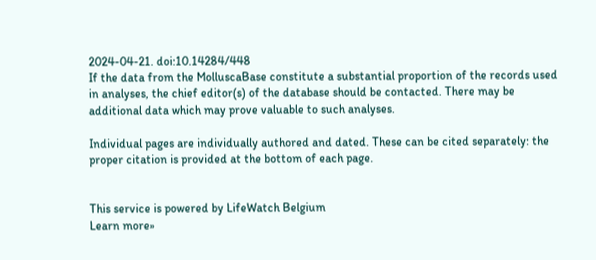2024-04-21. doi:10.14284/448
If the data from the MolluscaBase constitute a substantial proportion of the records used in analyses, the chief editor(s) of the database should be contacted. There may be additional data which may prove valuable to such analyses.

Individual pages are individually authored and dated. These can be cited separately: the proper citation is provided at the bottom of each page.


This service is powered by LifeWatch Belgium
Learn more»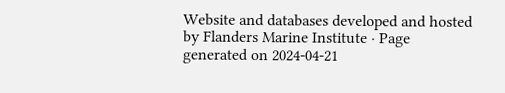Website and databases developed and hosted by Flanders Marine Institute · Page generated on 2024-04-21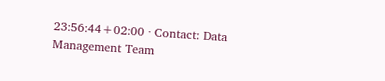23:56:44+02:00 · Contact: Data Management Team